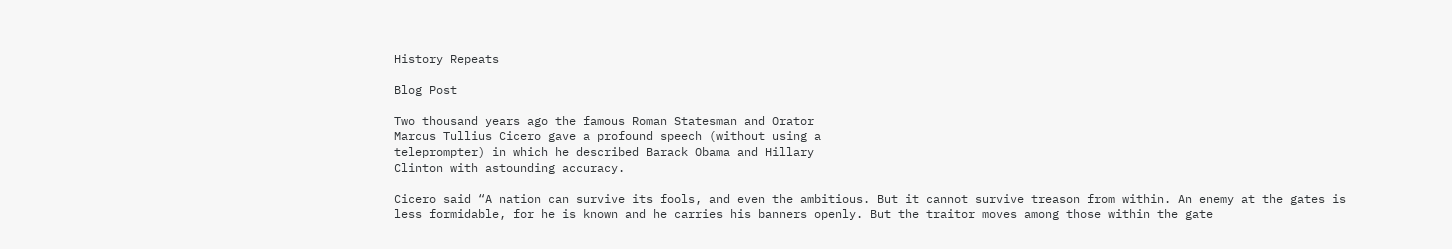History Repeats

Blog Post

Two thousand years ago the famous Roman Statesman and Orator
Marcus Tullius Cicero gave a profound speech (without using a
teleprompter) in which he described Barack Obama and Hillary
Clinton with astounding accuracy.

Cicero said “A nation can survive its fools, and even the ambitious. But it cannot survive treason from within. An enemy at the gates is less formidable, for he is known and he carries his banners openly. But the traitor moves among those within the gate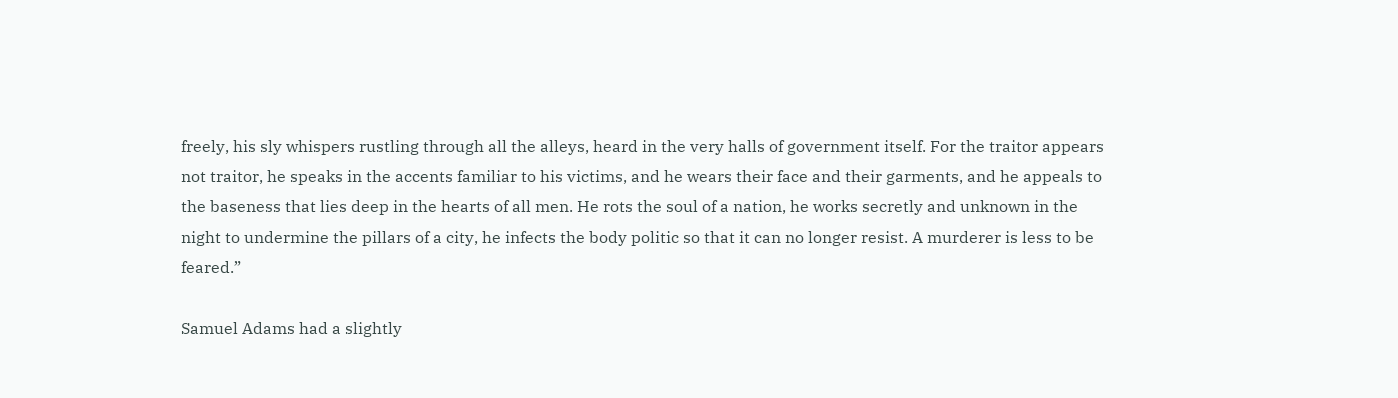freely, his sly whispers rustling through all the alleys, heard in the very halls of government itself. For the traitor appears not traitor, he speaks in the accents familiar to his victims, and he wears their face and their garments, and he appeals to the baseness that lies deep in the hearts of all men. He rots the soul of a nation, he works secretly and unknown in the night to undermine the pillars of a city, he infects the body politic so that it can no longer resist. A murderer is less to be feared.”

Samuel Adams had a slightly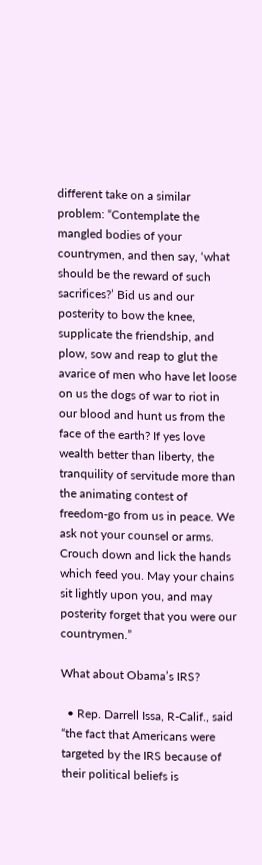different take on a similar problem: “Contemplate the mangled bodies of your countrymen, and then say, ‘what should be the reward of such sacrifices?’ Bid us and our posterity to bow the knee, supplicate the friendship, and plow, sow and reap to glut the avarice of men who have let loose on us the dogs of war to riot in our blood and hunt us from the face of the earth? If yes love wealth better than liberty, the tranquility of servitude more than the animating contest of freedom-go from us in peace. We ask not your counsel or arms. Crouch down and lick the hands which feed you. May your chains sit lightly upon you, and may posterity forget that you were our countrymen.”

What about Obama’s IRS?

  • Rep. Darrell Issa, R-Calif., said “the fact that Americans were targeted by the IRS because of their political beliefs is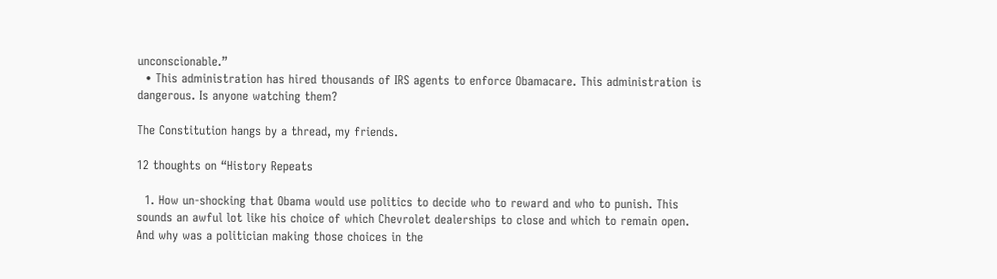unconscionable.”
  • This administration has hired thousands of IRS agents to enforce Obamacare. This administration is dangerous. Is anyone watching them?

The Constitution hangs by a thread, my friends.

12 thoughts on “History Repeats

  1. How un-shocking that Obama would use politics to decide who to reward and who to punish. This sounds an awful lot like his choice of which Chevrolet dealerships to close and which to remain open. And why was a politician making those choices in the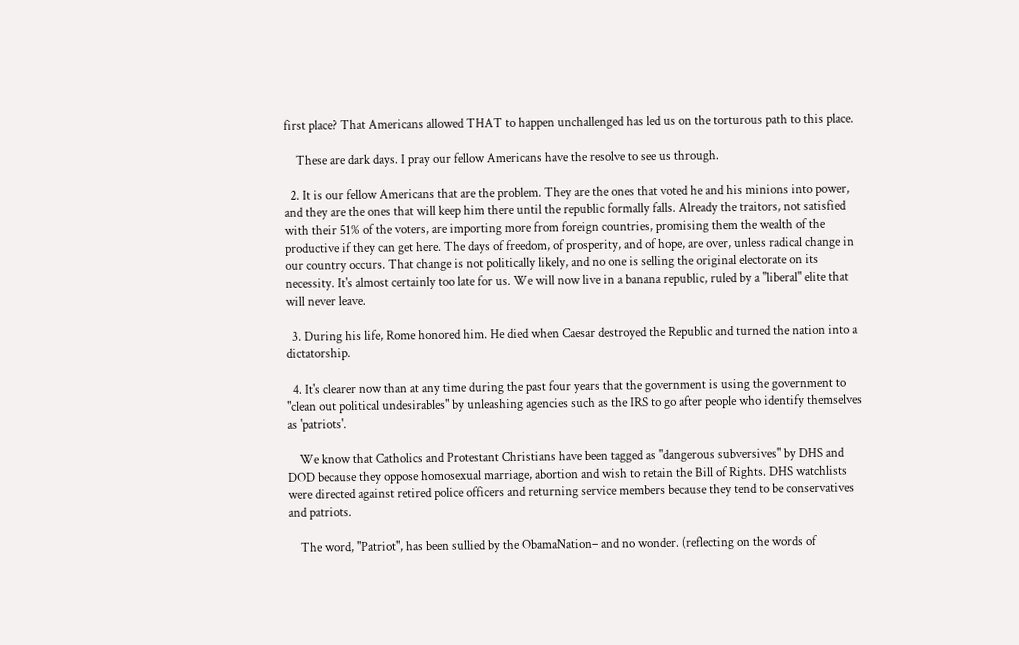first place? That Americans allowed THAT to happen unchallenged has led us on the torturous path to this place.

    These are dark days. I pray our fellow Americans have the resolve to see us through.

  2. It is our fellow Americans that are the problem. They are the ones that voted he and his minions into power, and they are the ones that will keep him there until the republic formally falls. Already the traitors, not satisfied with their 51% of the voters, are importing more from foreign countries, promising them the wealth of the productive if they can get here. The days of freedom, of prosperity, and of hope, are over, unless radical change in our country occurs. That change is not politically likely, and no one is selling the original electorate on its necessity. It's almost certainly too late for us. We will now live in a banana republic, ruled by a "liberal" elite that will never leave.

  3. During his life, Rome honored him. He died when Caesar destroyed the Republic and turned the nation into a dictatorship.

  4. It's clearer now than at any time during the past four years that the government is using the government to "clean out political undesirables" by unleashing agencies such as the IRS to go after people who identify themselves as 'patriots'.

    We know that Catholics and Protestant Christians have been tagged as "dangerous subversives" by DHS and DOD because they oppose homosexual marriage, abortion and wish to retain the Bill of Rights. DHS watchlists were directed against retired police officers and returning service members because they tend to be conservatives and patriots.

    The word, "Patriot", has been sullied by the ObamaNation– and no wonder. (reflecting on the words of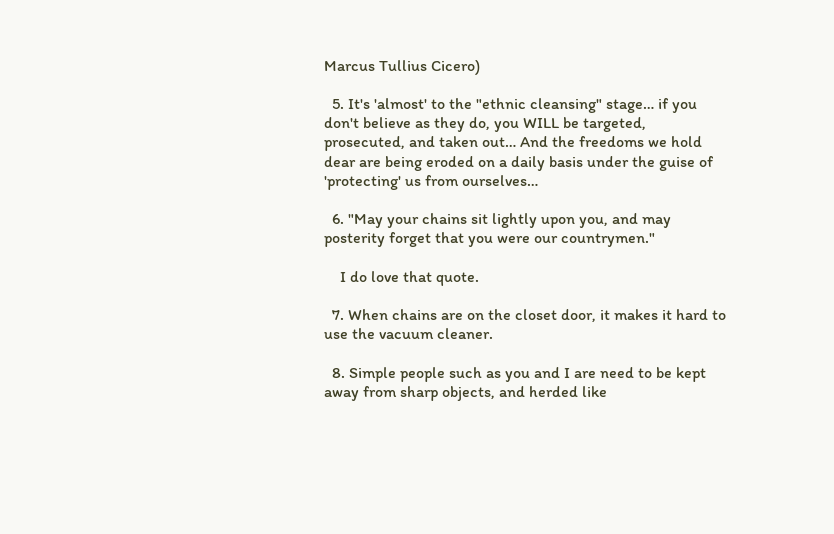Marcus Tullius Cicero)

  5. It's 'almost' to the "ethnic cleansing" stage… if you don't believe as they do, you WILL be targeted, prosecuted, and taken out… And the freedoms we hold dear are being eroded on a daily basis under the guise of 'protecting' us from ourselves…

  6. "May your chains sit lightly upon you, and may posterity forget that you were our countrymen."

    I do love that quote.

  7. When chains are on the closet door, it makes it hard to use the vacuum cleaner.

  8. Simple people such as you and I are need to be kept away from sharp objects, and herded like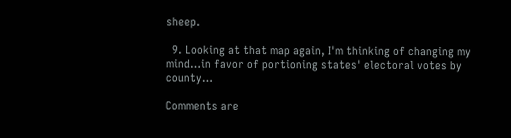sheep.

  9. Looking at that map again, I'm thinking of changing my mind…in favor of portioning states' electoral votes by county…

Comments are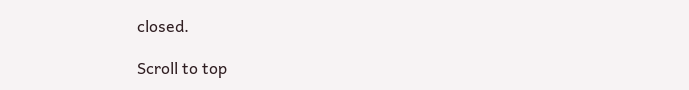closed.

Scroll to top